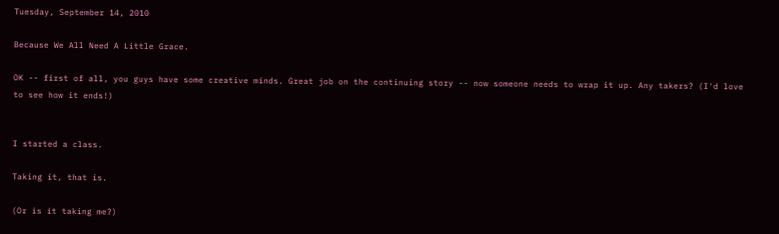Tuesday, September 14, 2010

Because We All Need A Little Grace.

OK -- first of all, you guys have some creative minds. Great job on the continuing story -- now someone needs to wrap it up. Any takers? (I'd love to see how it ends!)


I started a class.

Taking it, that is.

(Or is it taking me?)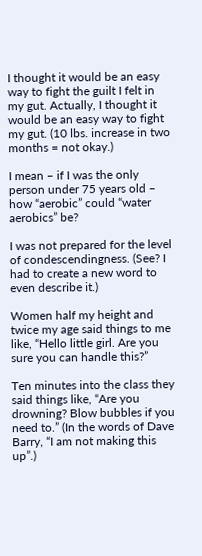I thought it would be an easy way to fight the guilt I felt in my gut. Actually, I thought it would be an easy way to fight my gut. (10 lbs. increase in two months = not okay.)

I mean – if I was the only person under 75 years old – how “aerobic” could “water aerobics” be?

I was not prepared for the level of condescendingness. (See? I had to create a new word to even describe it.)

Women half my height and twice my age said things to me like, “Hello little girl. Are you sure you can handle this?”

Ten minutes into the class they said things like, “Are you drowning? Blow bubbles if you need to.” (In the words of Dave Barry, “I am not making this up”.)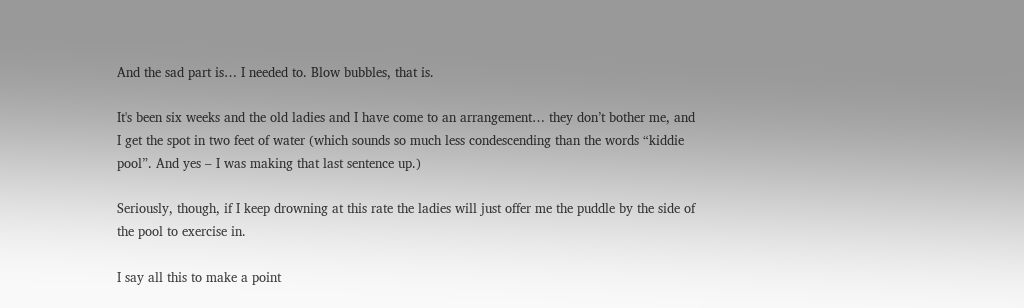And the sad part is… I needed to. Blow bubbles, that is.

It's been six weeks and the old ladies and I have come to an arrangement… they don’t bother me, and I get the spot in two feet of water (which sounds so much less condescending than the words “kiddie pool”. And yes – I was making that last sentence up.)

Seriously, though, if I keep drowning at this rate the ladies will just offer me the puddle by the side of the pool to exercise in.

I say all this to make a point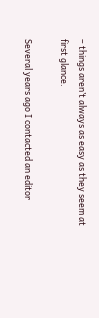– things aren’t always as easy as they seem at first glance.

Several years ago I contacted an editor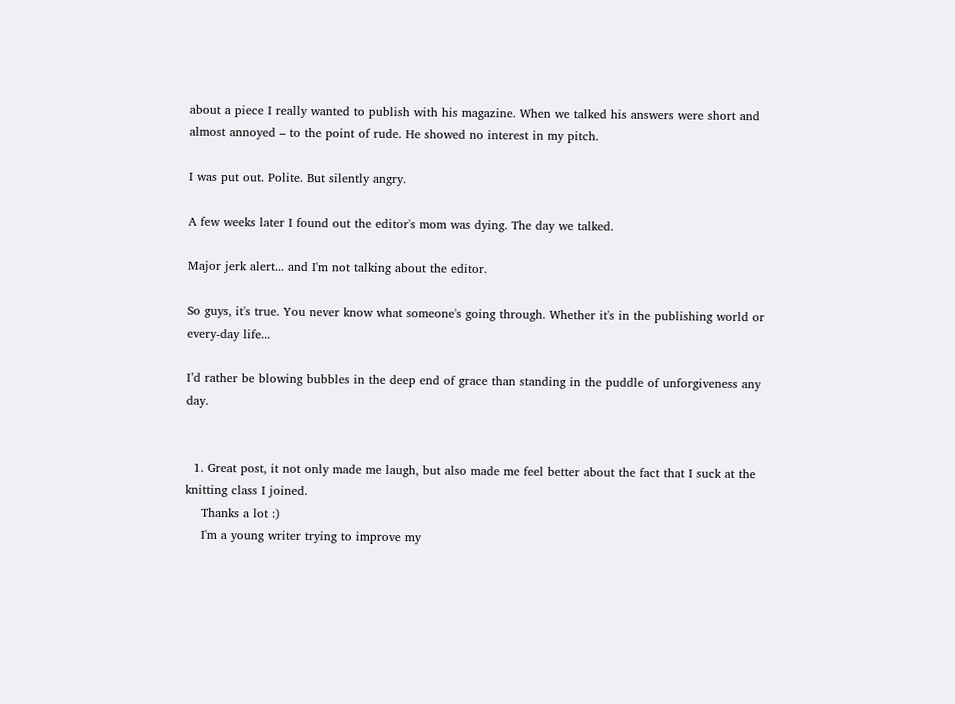about a piece I really wanted to publish with his magazine. When we talked his answers were short and almost annoyed – to the point of rude. He showed no interest in my pitch.

I was put out. Polite. But silently angry.

A few weeks later I found out the editor's mom was dying. The day we talked.

Major jerk alert... and I'm not talking about the editor.

So guys, it's true. You never know what someone's going through. Whether it's in the publishing world or every-day life...

I’d rather be blowing bubbles in the deep end of grace than standing in the puddle of unforgiveness any day.


  1. Great post, it not only made me laugh, but also made me feel better about the fact that I suck at the knitting class I joined.
    Thanks a lot :)
    I'm a young writer trying to improve my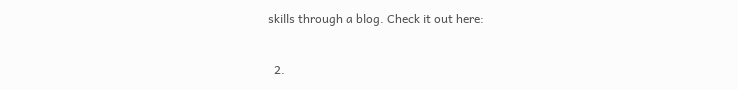skills through a blog. Check it out here:

  2.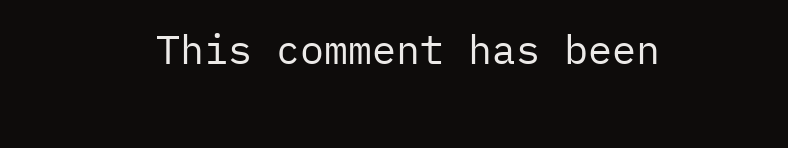This comment has been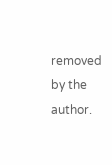removed by the author.